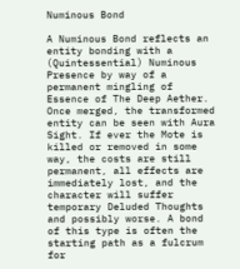Numinous Bond

A Numinous Bond reflects an entity bonding with a (Quintessential) Numinous Presence by way of a permanent mingling of Essence of The Deep Aether. Once merged, the transformed entity can be seen with Aura Sight. If ever the Mote is killed or removed in some way, the costs are still permanent, all effects are immediately lost, and the character will suffer temporary Deluded Thoughts and possibly worse. A bond of this type is often the starting path as a fulcrum for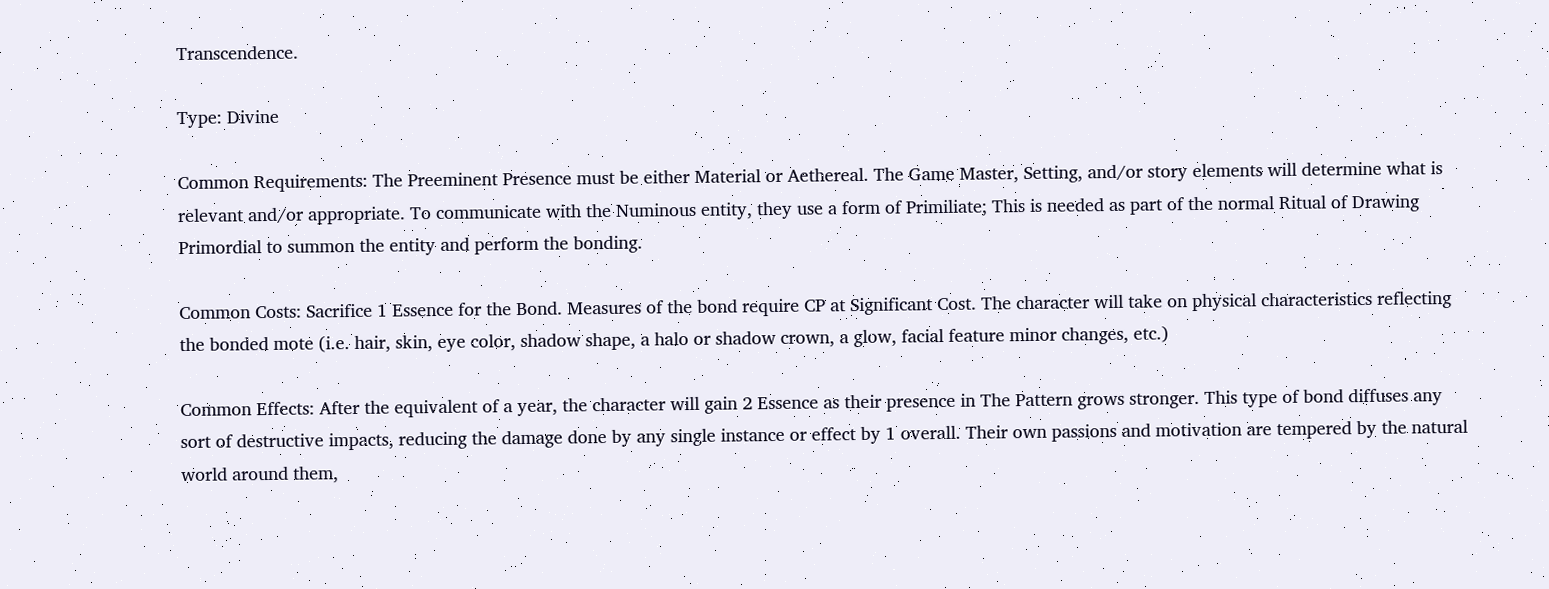Transcendence.

Type: Divine

Common Requirements: The Preeminent Presence must be either Material or Aethereal. The Game Master, Setting, and/or story elements will determine what is relevant and/or appropriate. To communicate with the Numinous entity, they use a form of Primiliate; This is needed as part of the normal Ritual of Drawing Primordial to summon the entity and perform the bonding.

Common Costs: Sacrifice 1 Essence for the Bond. Measures of the bond require CP at Significant Cost. The character will take on physical characteristics reflecting the bonded mote (i.e. hair, skin, eye color, shadow shape, a halo or shadow crown, a glow, facial feature minor changes, etc.)

Common Effects: After the equivalent of a year, the character will gain 2 Essence as their presence in The Pattern grows stronger. This type of bond diffuses any sort of destructive impacts, reducing the damage done by any single instance or effect by 1 overall. Their own passions and motivation are tempered by the natural world around them,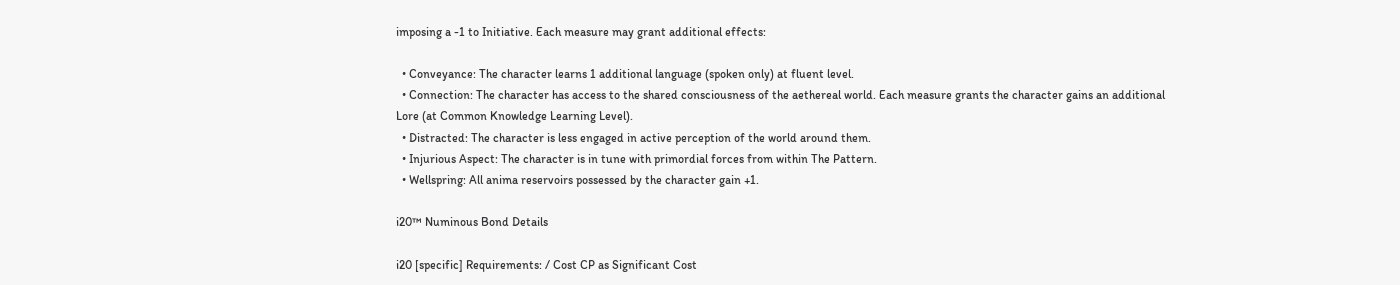imposing a -1 to Initiative. Each measure may grant additional effects:

  • Conveyance: The character learns 1 additional language (spoken only) at fluent level.
  • Connection: The character has access to the shared consciousness of the aethereal world. Each measure grants the character gains an additional Lore (at Common Knowledge Learning Level).
  • Distracted: The character is less engaged in active perception of the world around them.
  • Injurious Aspect: The character is in tune with primordial forces from within The Pattern.
  • Wellspring: All anima reservoirs possessed by the character gain +1.

i20™ Numinous Bond Details

i20 [specific] Requirements: / Cost CP as Significant Cost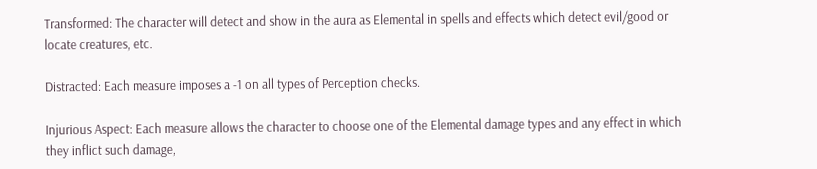Transformed: The character will detect and show in the aura as Elemental in spells and effects which detect evil/good or locate creatures, etc.

Distracted: Each measure imposes a -1 on all types of Perception checks.

Injurious Aspect: Each measure allows the character to choose one of the Elemental damage types and any effect in which they inflict such damage,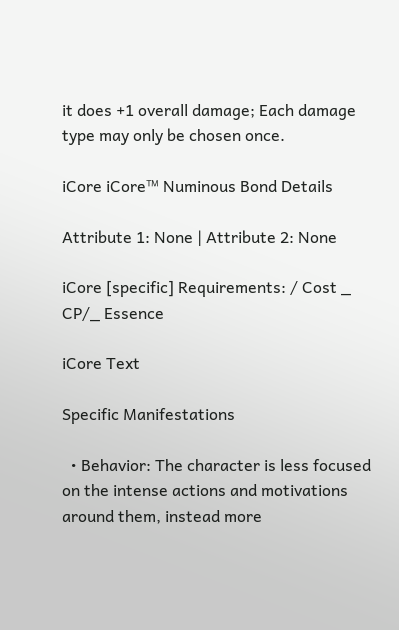it does +1 overall damage; Each damage type may only be chosen once.

iCore iCore™ Numinous Bond Details

Attribute 1: None | Attribute 2: None

iCore [specific] Requirements: / Cost _ CP/_ Essence

iCore Text

Specific Manifestations

  • Behavior: The character is less focused on the intense actions and motivations around them, instead more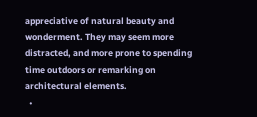appreciative of natural beauty and wonderment. They may seem more distracted, and more prone to spending time outdoors or remarking on architectural elements.
  •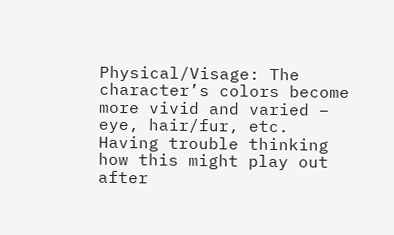Physical/Visage: The character’s colors become more vivid and varied – eye, hair/fur, etc.
Having trouble thinking how this might play out after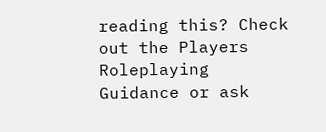reading this? Check out the Players Roleplaying Guidance or ask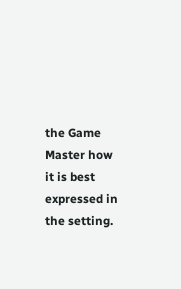the Game Master how it is best expressed in the setting.